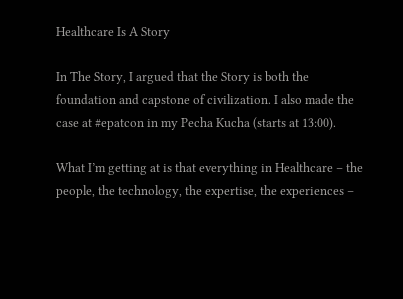Healthcare Is A Story

In The Story, I argued that the Story is both the foundation and capstone of civilization. I also made the case at #epatcon in my Pecha Kucha (starts at 13:00).

What I’m getting at is that everything in Healthcare – the people, the technology, the expertise, the experiences –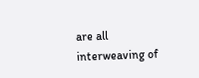are all interweaving of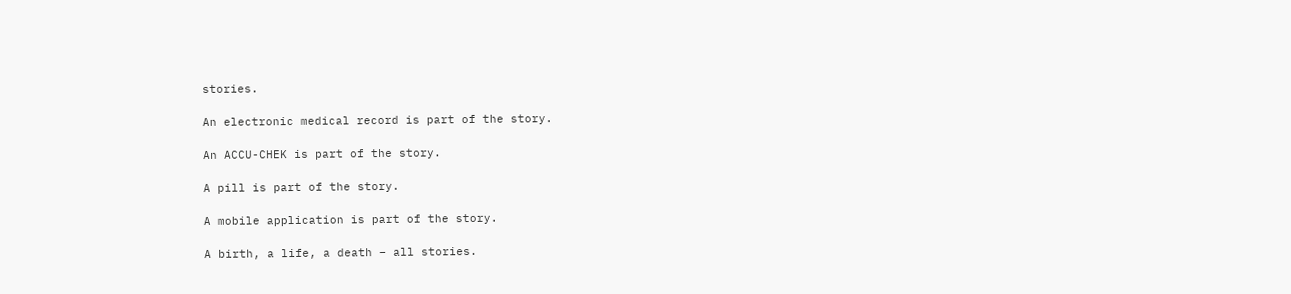stories.

An electronic medical record is part of the story.

An ACCU-CHEK is part of the story.

A pill is part of the story.

A mobile application is part of the story.

A birth, a life, a death – all stories.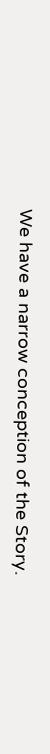We have a narrow conception of the Story.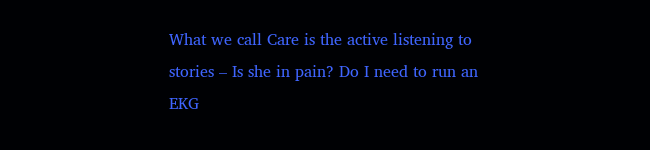What we call Care is the active listening to stories – Is she in pain? Do I need to run an EKG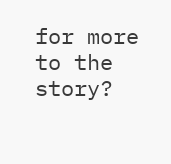for more to the story?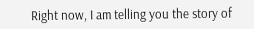Right now, I am telling you the story of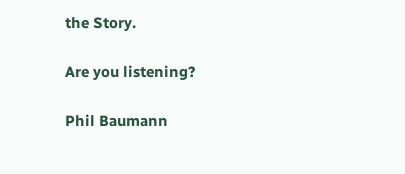the Story.

Are you listening?

Phil Baumann